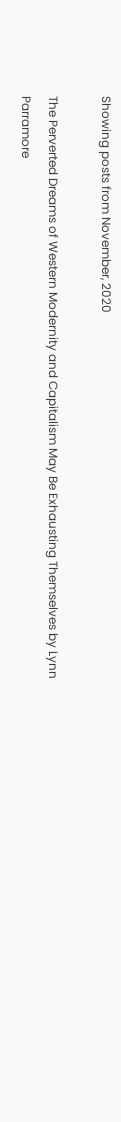Showing posts from November, 2020

The Perverted Dreams of Western Modernity and Capitalism May Be Exhausting Themselves by Lynn Parramore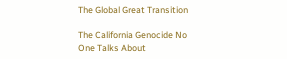The Global Great Transition

The California Genocide No One Talks About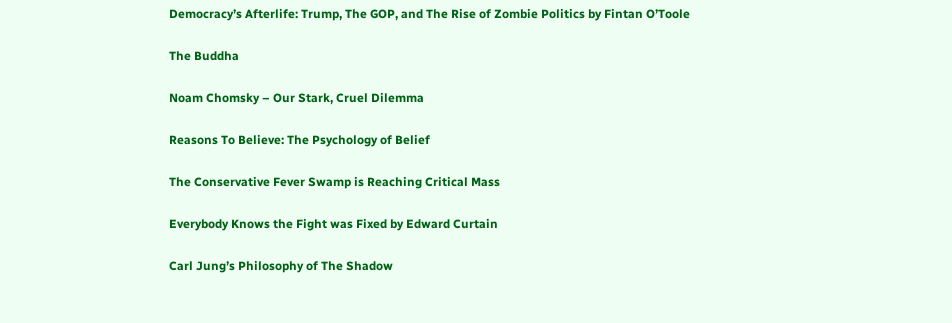Democracy’s Afterlife: Trump, The GOP, and The Rise of Zombie Politics by Fintan O’Toole

The Buddha

Noam Chomsky – Our Stark, Cruel Dilemma

Reasons To Believe: The Psychology of Belief

The Conservative Fever Swamp is Reaching Critical Mass

Everybody Knows the Fight was Fixed by Edward Curtain

Carl Jung’s Philosophy of The Shadow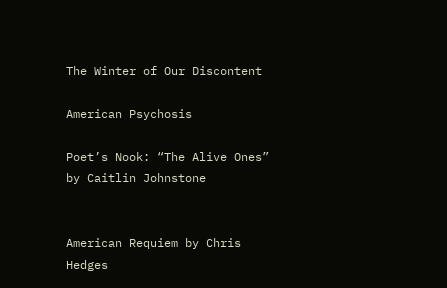The Winter of Our Discontent

American Psychosis

Poet’s Nook: “The Alive Ones” by Caitlin Johnstone


American Requiem by Chris Hedges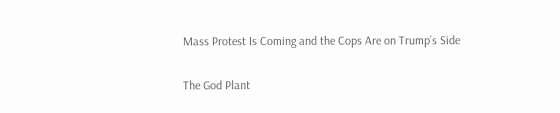Mass Protest Is Coming and the Cops Are on Trump’s Side

The God Plant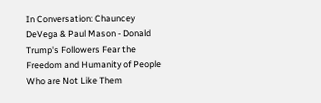In Conversation: Chauncey DeVega & Paul Mason - Donald Trump's Followers Fear the Freedom and Humanity of People Who are Not Like Them